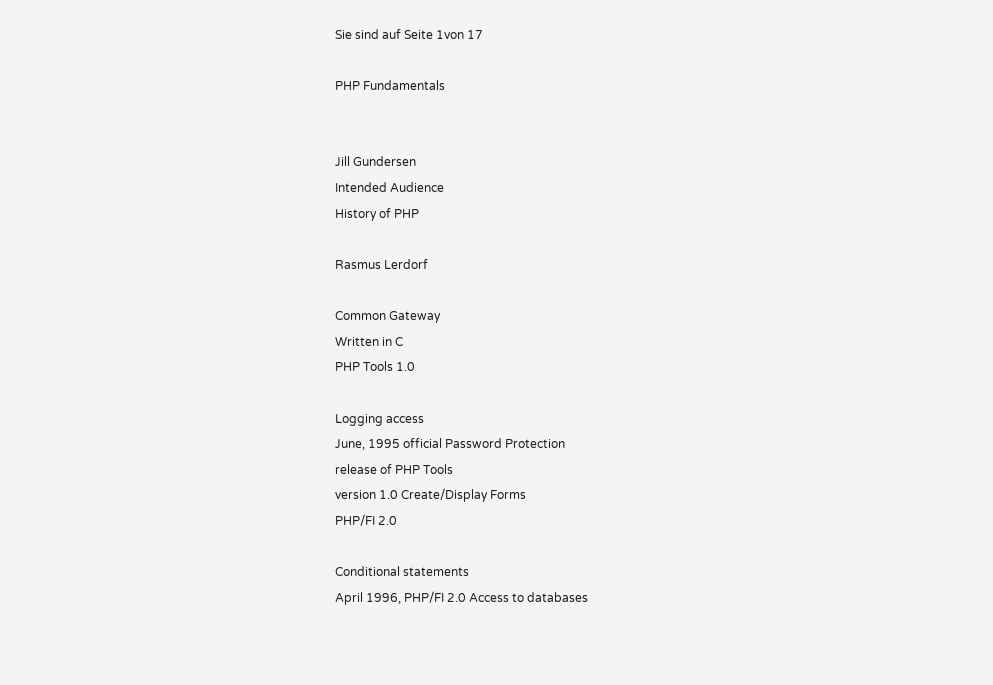Sie sind auf Seite 1von 17

PHP Fundamentals


Jill Gundersen
Intended Audience
History of PHP

Rasmus Lerdorf

Common Gateway
Written in C
PHP Tools 1.0

Logging access
June, 1995 official Password Protection
release of PHP Tools
version 1.0 Create/Display Forms
PHP/FI 2.0

Conditional statements
April 1996, PHP/FI 2.0 Access to databases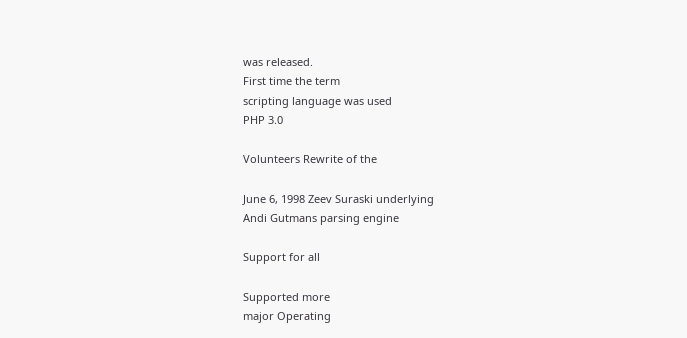was released.
First time the term
scripting language was used
PHP 3.0

Volunteers Rewrite of the

June 6, 1998 Zeev Suraski underlying
Andi Gutmans parsing engine

Support for all

Supported more
major Operating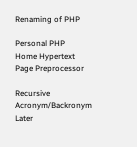Renaming of PHP

Personal PHP
Home Hypertext
Page Preprocessor

Recursive Acronym/Backronym
Later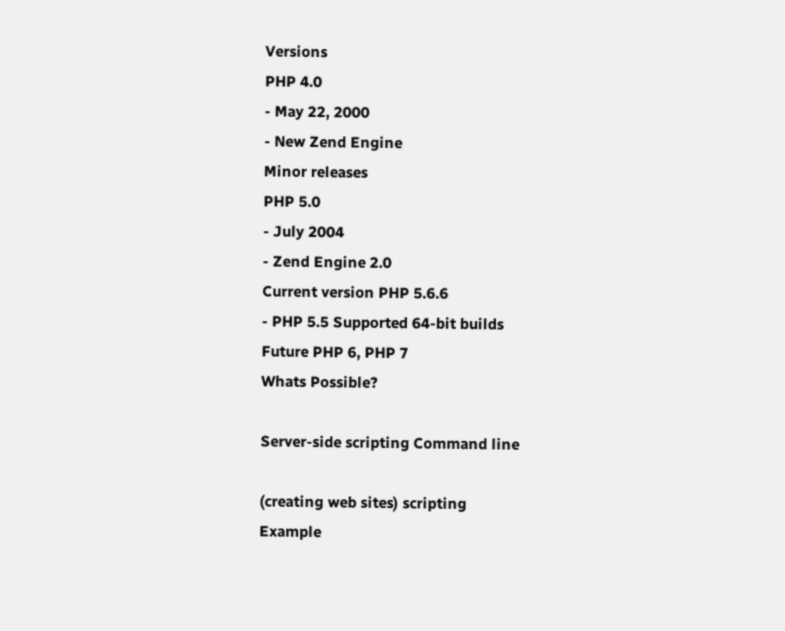Versions
PHP 4.0
- May 22, 2000
- New Zend Engine
Minor releases
PHP 5.0
- July 2004
- Zend Engine 2.0
Current version PHP 5.6.6
- PHP 5.5 Supported 64-bit builds
Future PHP 6, PHP 7
Whats Possible?

Server-side scripting Command line

(creating web sites) scripting
Example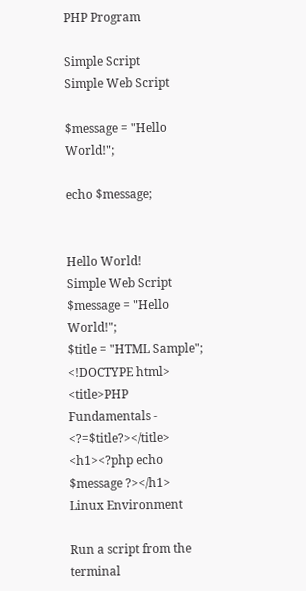PHP Program

Simple Script
Simple Web Script

$message = "Hello World!";

echo $message;


Hello World!
Simple Web Script
$message = "Hello World!";
$title = "HTML Sample";
<!DOCTYPE html>
<title>PHP Fundamentals - <?=$title?></title>
<h1><?php echo $message ?></h1>
Linux Environment

Run a script from the terminal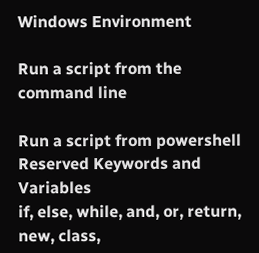Windows Environment

Run a script from the command line

Run a script from powershell
Reserved Keywords and Variables
if, else, while, and, or, return,
new, class,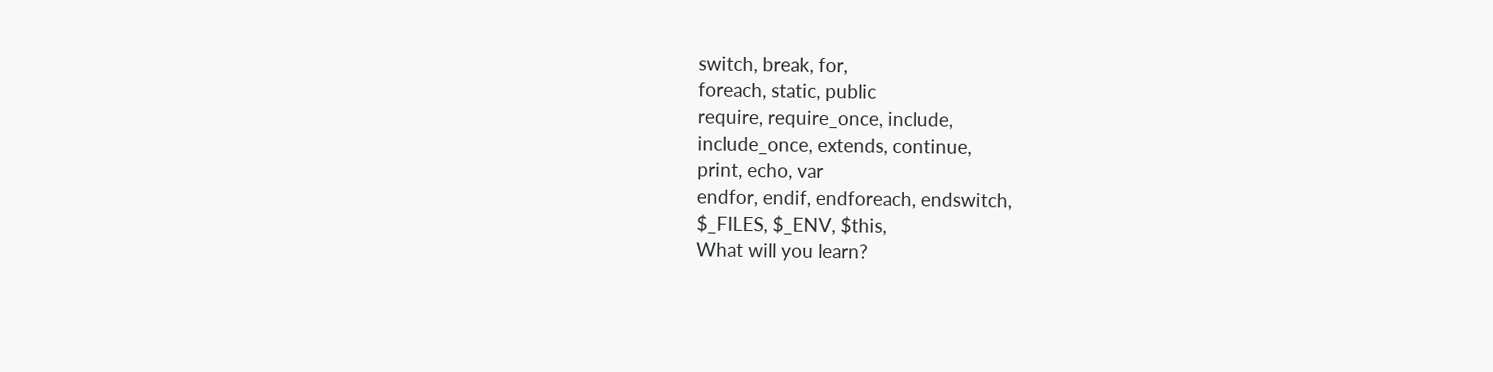switch, break, for,
foreach, static, public
require, require_once, include,
include_once, extends, continue,
print, echo, var
endfor, endif, endforeach, endswitch,
$_FILES, $_ENV, $this,
What will you learn?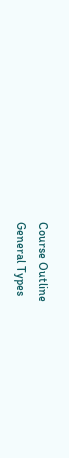Course Outline
General Types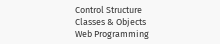Control Structure
Classes & Objects
Web Programming